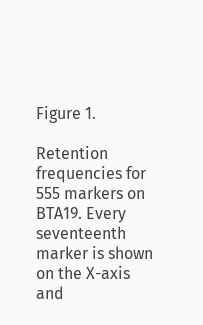Figure 1.

Retention frequencies for 555 markers on BTA19. Every seventeenth marker is shown on the X-axis and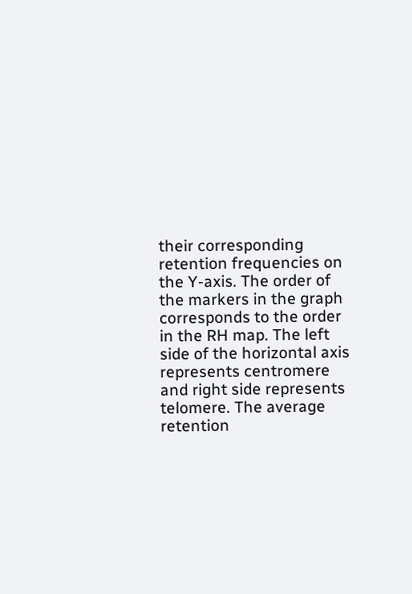their corresponding retention frequencies on the Y-axis. The order of the markers in the graph corresponds to the order in the RH map. The left side of the horizontal axis represents centromere and right side represents telomere. The average retention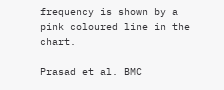frequency is shown by a pink coloured line in the chart.

Prasad et al. BMC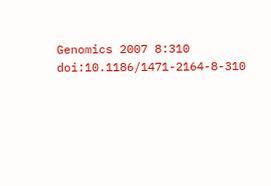Genomics 2007 8:310   doi:10.1186/1471-2164-8-310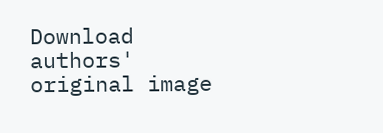Download authors' original image